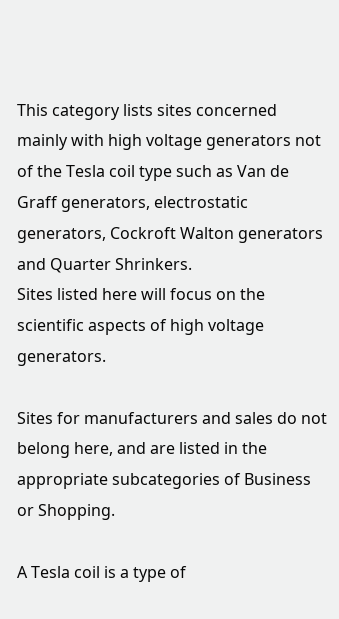This category lists sites concerned mainly with high voltage generators not of the Tesla coil type such as Van de Graff generators, electrostatic generators, Cockroft Walton generators and Quarter Shrinkers.
Sites listed here will focus on the scientific aspects of high voltage generators.

Sites for manufacturers and sales do not belong here, and are listed in the appropriate subcategories of Business or Shopping.

A Tesla coil is a type of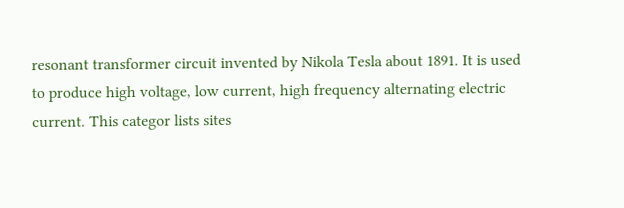resonant transformer circuit invented by Nikola Tesla about 1891. It is used to produce high voltage, low current, high frequency alternating electric current. This categor lists sites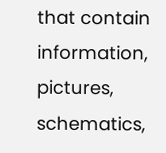that contain information, pictures, schematics,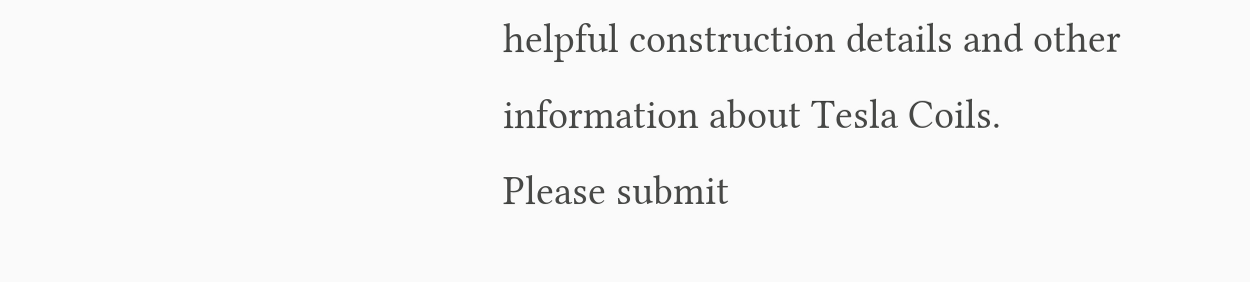helpful construction details and other information about Tesla Coils.
Please submit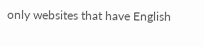only websites that have English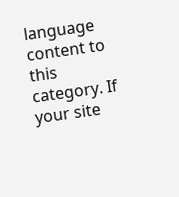language content to this category. If your site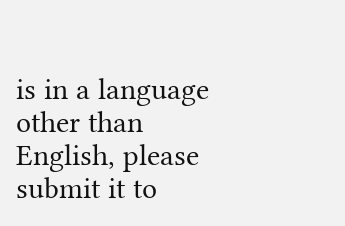is in a language other than English, please submit it to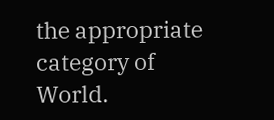the appropriate category of World.